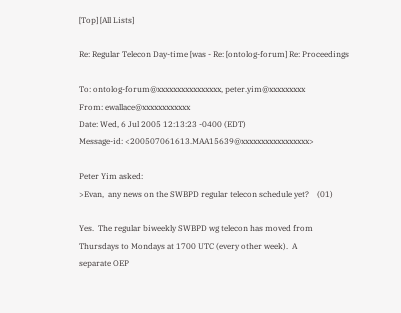[Top] [All Lists]

Re: Regular Telecon Day-time [was - Re: [ontolog-forum] Re: Proceedings

To: ontolog-forum@xxxxxxxxxxxxxxxx, peter.yim@xxxxxxxxx
From: ewallace@xxxxxxxxxxxx
Date: Wed, 6 Jul 2005 12:13:23 -0400 (EDT)
Message-id: <200507061613.MAA15639@xxxxxxxxxxxxxxxxx>

Peter Yim asked:
>Evan,  any news on the SWBPD regular telecon schedule yet?    (01)

Yes.  The regular biweekly SWBPD wg telecon has moved from
Thursdays to Mondays at 1700 UTC (every other week).  A
separate OEP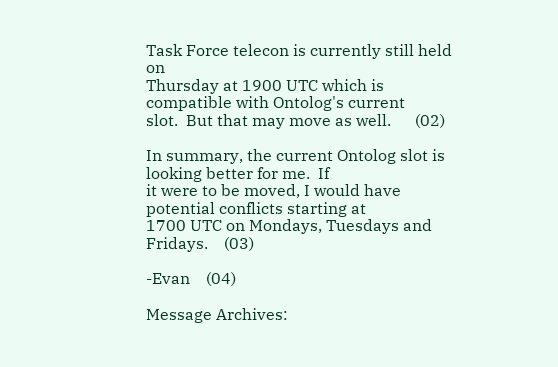Task Force telecon is currently still held on
Thursday at 1900 UTC which is compatible with Ontolog's current
slot.  But that may move as well.      (02)

In summary, the current Ontolog slot is looking better for me.  If
it were to be moved, I would have potential conflicts starting at
1700 UTC on Mondays, Tuesdays and Fridays.    (03)

-Evan    (04)

Message Archives: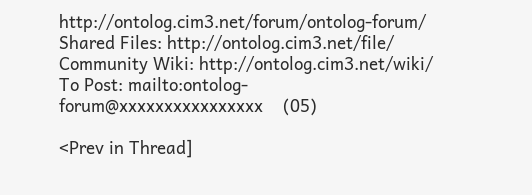http://ontolog.cim3.net/forum/ontolog-forum/
Shared Files: http://ontolog.cim3.net/file/
Community Wiki: http://ontolog.cim3.net/wiki/
To Post: mailto:ontolog-forum@xxxxxxxxxxxxxxxx    (05)

<Prev in Thread]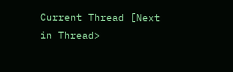Current Thread [Next in Thread>